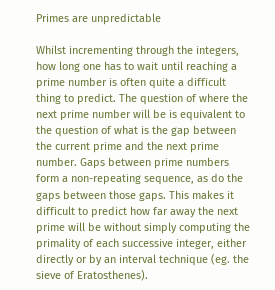Primes are unpredictable

Whilst incrementing through the integers, how long one has to wait until reaching a prime number is often quite a difficult thing to predict. The question of where the next prime number will be is equivalent to the question of what is the gap between the current prime and the next prime number. Gaps between prime numbers form a non-repeating sequence, as do the gaps between those gaps. This makes it difficult to predict how far away the next prime will be without simply computing the primality of each successive integer, either directly or by an interval technique (eg. the sieve of Eratosthenes).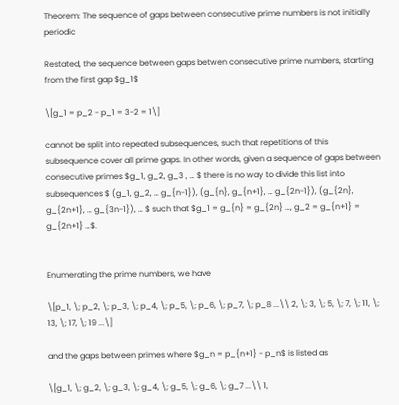Theorem: The sequence of gaps between consecutive prime numbers is not initially periodic

Restated, the sequence between gaps betwen consecutive prime numbers, starting from the first gap $g_1$

\[g_1 = p_2 - p_1 = 3-2 = 1\]

cannot be split into repeated subsequences, such that repetitions of this subsequence cover all prime gaps. In other words, given a sequence of gaps between consecutive primes $g_1, g_2, g_3 , … $ there is no way to divide this list into subsequences $ (g_1, g_2, … g_{n-1}), (g_{n}, g_{n+1}, … g_{2n-1}), (g_{2n}, g_{2n+1}, … g_{3n-1}), … $ such that $g_1 = g_{n} = g_{2n} …, g_2 = g_{n+1} = g_{2n+1} …$.


Enumerating the prime numbers, we have

\[p_1, \; p_2, \; p_3, \; p_4, \; p_5, \; p_6, \; p_7, \; p_8 ...\\ 2, \; 3, \; 5, \; 7, \; 11, \; 13, \; 17, \; 19 ...\]

and the gaps between primes where $g_n = p_{n+1} - p_n$ is listed as

\[g_1, \; g_2, \; g_3, \; g_4, \; g_5, \; g_6, \; g_7 ...\\ 1,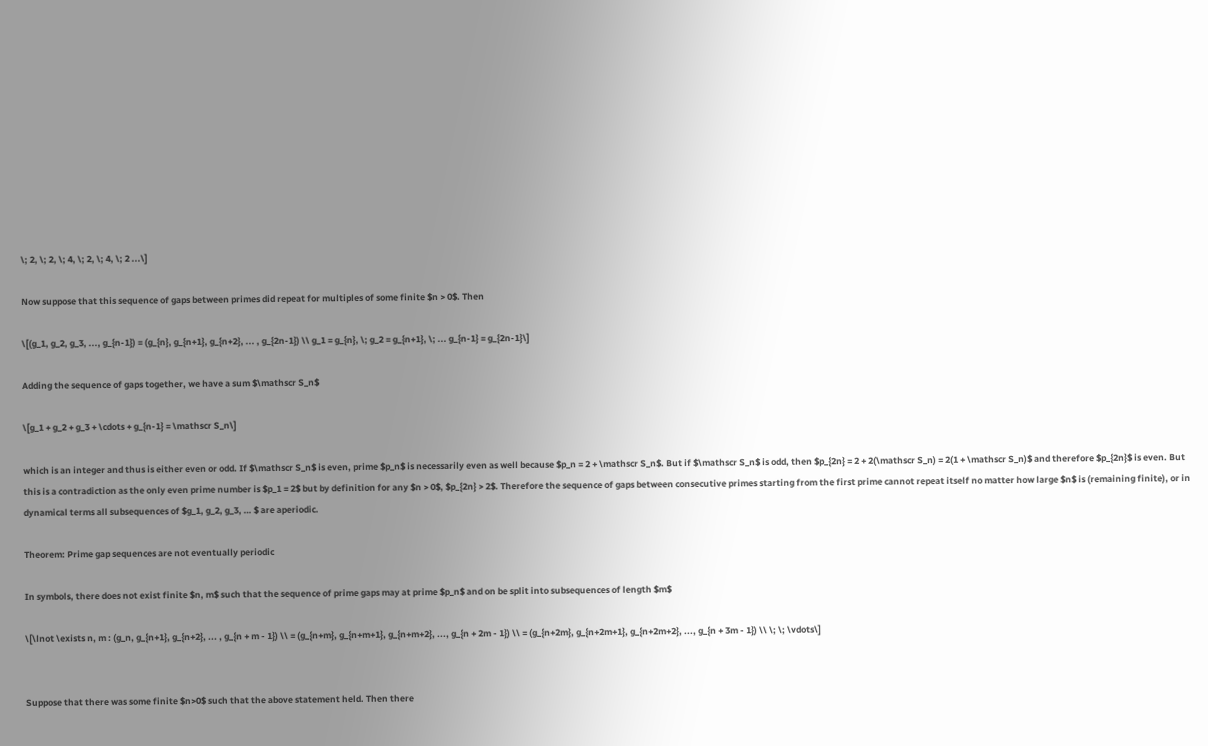\; 2, \; 2, \; 4, \; 2, \; 4, \; 2 ...\]

Now suppose that this sequence of gaps between primes did repeat for multiples of some finite $n > 0$. Then

\[(g_1, g_2, g_3, ..., g_{n-1}) = (g_{n}, g_{n+1}, g_{n+2}, ... , g_{2n-1}) \\ g_1 = g_{n}, \; g_2 = g_{n+1}, \; ... g_{n-1} = g_{2n-1}\]

Adding the sequence of gaps together, we have a sum $\mathscr S_n$

\[g_1 + g_2 + g_3 + \cdots + g_{n-1} = \mathscr S_n\]

which is an integer and thus is either even or odd. If $\mathscr S_n$ is even, prime $p_n$ is necessarily even as well because $p_n = 2 + \mathscr S_n$. But if $\mathscr S_n$ is odd, then $p_{2n} = 2 + 2(\mathscr S_n) = 2(1 + \mathscr S_n)$ and therefore $p_{2n}$ is even. But this is a contradiction as the only even prime number is $p_1 = 2$ but by definition for any $n > 0$, $p_{2n} > 2$. Therefore the sequence of gaps between consecutive primes starting from the first prime cannot repeat itself no matter how large $n$ is (remaining finite), or in dynamical terms all subsequences of $g_1, g_2, g_3, … $ are aperiodic.

Theorem: Prime gap sequences are not eventually periodic

In symbols, there does not exist finite $n, m$ such that the sequence of prime gaps may at prime $p_n$ and on be split into subsequences of length $m$

\[\lnot \exists n, m : (g_n, g_{n+1}, g_{n+2}, ... , g_{n + m - 1}) \\ = (g_{n+m}, g_{n+m+1}, g_{n+m+2}, ..., g_{n + 2m - 1}) \\ = (g_{n+2m}, g_{n+2m+1}, g_{n+2m+2}, ..., g_{n + 3m - 1}) \\ \; \; \vdots\]


Suppose that there was some finite $n>0$ such that the above statement held. Then there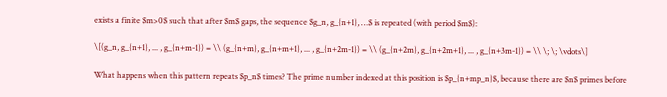exists a finite $m>0$ such that after $m$ gaps, the sequence $g_n, g_{n+1}, …$ is repeated (with period $m$):

\[(g_n, g_{n+1}, ... , g_{n+m-1}) = \\ (g_{n+m}, g_{n+m+1}, ... , g_{n+2m-1}) = \\ (g_{n+2m}, g_{n+2m+1}, ... , g_{n+3m-1}) = \\ \; \; \vdots\]

What happens when this pattern repeats $p_n$ times? The prime number indexed at this position is $p_{n+mp_n}$, because there are $n$ primes before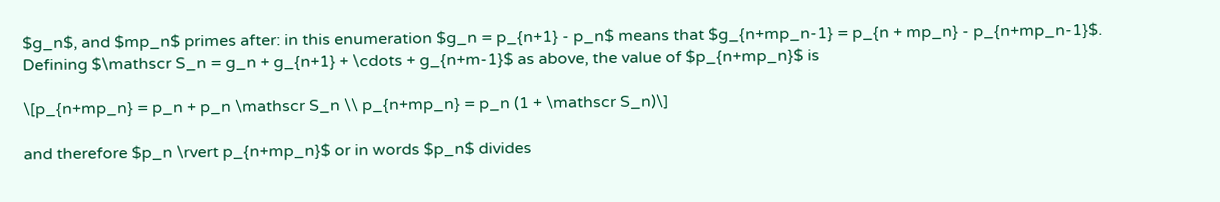$g_n$, and $mp_n$ primes after: in this enumeration $g_n = p_{n+1} - p_n$ means that $g_{n+mp_n-1} = p_{n + mp_n} - p_{n+mp_n-1}$. Defining $\mathscr S_n = g_n + g_{n+1} + \cdots + g_{n+m-1}$ as above, the value of $p_{n+mp_n}$ is

\[p_{n+mp_n} = p_n + p_n \mathscr S_n \\ p_{n+mp_n} = p_n (1 + \mathscr S_n)\]

and therefore $p_n \rvert p_{n+mp_n}$ or in words $p_n$ divides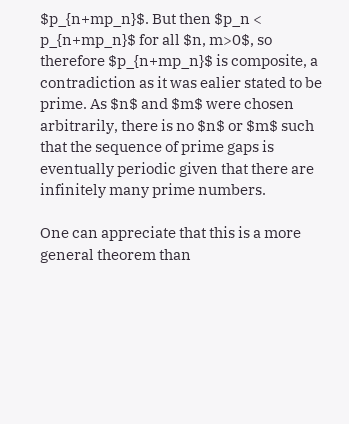$p_{n+mp_n}$. But then $p_n < p_{n+mp_n}$ for all $n, m>0$, so therefore $p_{n+mp_n}$ is composite, a contradiction as it was ealier stated to be prime. As $n$ and $m$ were chosen arbitrarily, there is no $n$ or $m$ such that the sequence of prime gaps is eventually periodic given that there are infinitely many prime numbers.

One can appreciate that this is a more general theorem than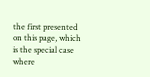the first presented on this page, which is the special case where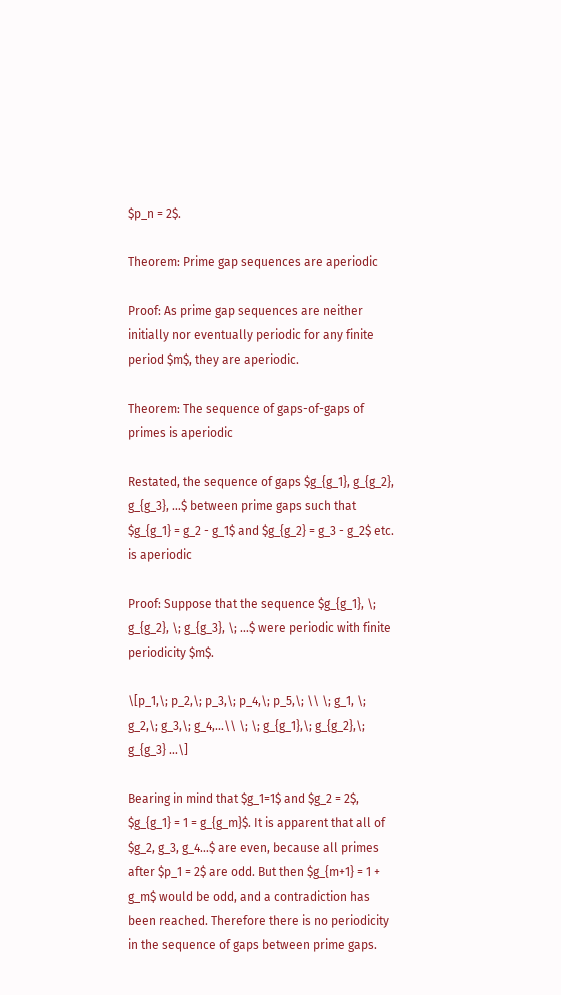$p_n = 2$.

Theorem: Prime gap sequences are aperiodic

Proof: As prime gap sequences are neither initially nor eventually periodic for any finite period $m$, they are aperiodic.

Theorem: The sequence of gaps-of-gaps of primes is aperiodic

Restated, the sequence of gaps $g_{g_1}, g_{g_2}, g_{g_3}, …$ between prime gaps such that $g_{g_1} = g_2 - g_1$ and $g_{g_2} = g_3 - g_2$ etc. is aperiodic

Proof: Suppose that the sequence $g_{g_1}, \; g_{g_2}, \; g_{g_3}, \; …$ were periodic with finite periodicity $m$.

\[p_1,\; p_2,\; p_3,\; p_4,\; p_5,\; \\ \; g_1, \; g_2,\; g_3,\; g_4,...\\ \; \; g_{g_1},\; g_{g_2},\; g_{g_3} ...\]

Bearing in mind that $g_1=1$ and $g_2 = 2$, $g_{g_1} = 1 = g_{g_m}$. It is apparent that all of $g_2, g_3, g_4…$ are even, because all primes after $p_1 = 2$ are odd. But then $g_{m+1} = 1 + g_m$ would be odd, and a contradiction has been reached. Therefore there is no periodicity in the sequence of gaps between prime gaps.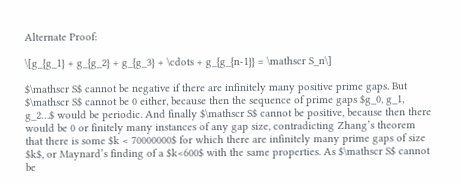Alternate Proof:

\[g_{g_1} + g_{g_2} + g_{g_3} + \cdots + g_{g_{n-1}} = \mathscr S_n\]

$\mathscr S$ cannot be negative if there are infinitely many positive prime gaps. But $\mathscr S$ cannot be 0 either, because then the sequence of prime gaps $g_0, g_1, g_2…$ would be periodic. And finally $\mathscr S$ cannot be positive, because then there would be 0 or finitely many instances of any gap size, contradicting Zhang’s theorem that there is some $k < 70000000$ for which there are infinitely many prime gaps of size $k$, or Maynard’s finding of a $k<600$ with the same properties. As $\mathscr S$ cannot be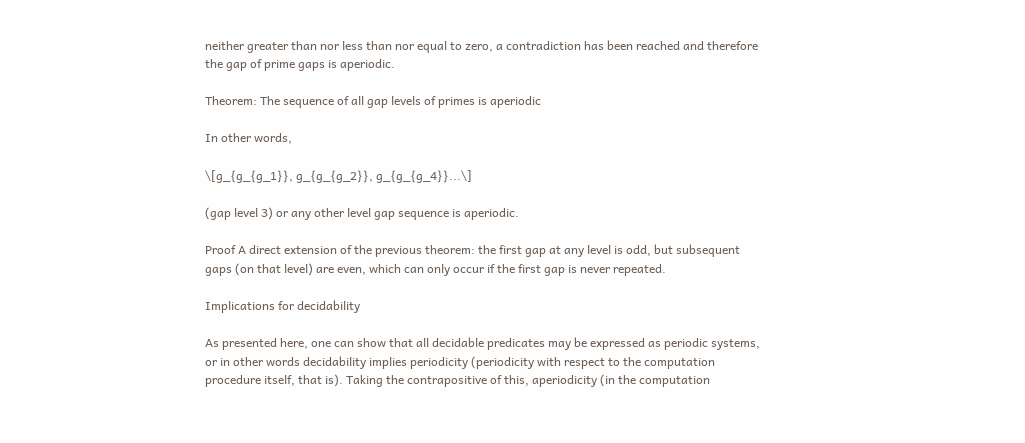neither greater than nor less than nor equal to zero, a contradiction has been reached and therefore the gap of prime gaps is aperiodic.

Theorem: The sequence of all gap levels of primes is aperiodic

In other words,

\[g_{g_{g_1}}, g_{g_{g_2}}, g_{g_{g_4}}...\]

(gap level 3) or any other level gap sequence is aperiodic.

Proof A direct extension of the previous theorem: the first gap at any level is odd, but subsequent gaps (on that level) are even, which can only occur if the first gap is never repeated.

Implications for decidability

As presented here, one can show that all decidable predicates may be expressed as periodic systems, or in other words decidability implies periodicity (periodicity with respect to the computation procedure itself, that is). Taking the contrapositive of this, aperiodicity (in the computation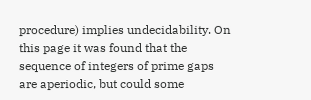procedure) implies undecidability. On this page it was found that the sequence of integers of prime gaps are aperiodic, but could some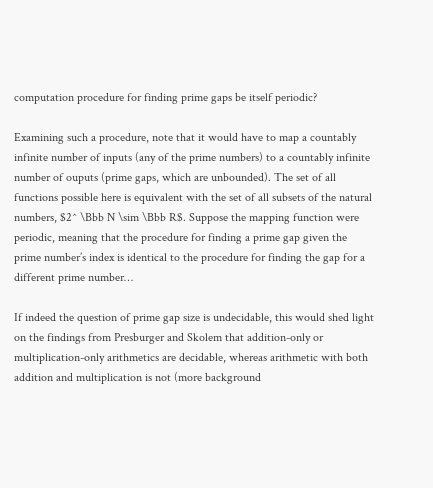computation procedure for finding prime gaps be itself periodic?

Examining such a procedure, note that it would have to map a countably infinite number of inputs (any of the prime numbers) to a countably infinite number of ouputs (prime gaps, which are unbounded). The set of all functions possible here is equivalent with the set of all subsets of the natural numbers, $2^ \Bbb N \sim \Bbb R$. Suppose the mapping function were periodic, meaning that the procedure for finding a prime gap given the prime number’s index is identical to the procedure for finding the gap for a different prime number…

If indeed the question of prime gap size is undecidable, this would shed light on the findings from Presburger and Skolem that addition-only or multiplication-only arithmetics are decidable, whereas arithmetic with both addition and multiplication is not (more background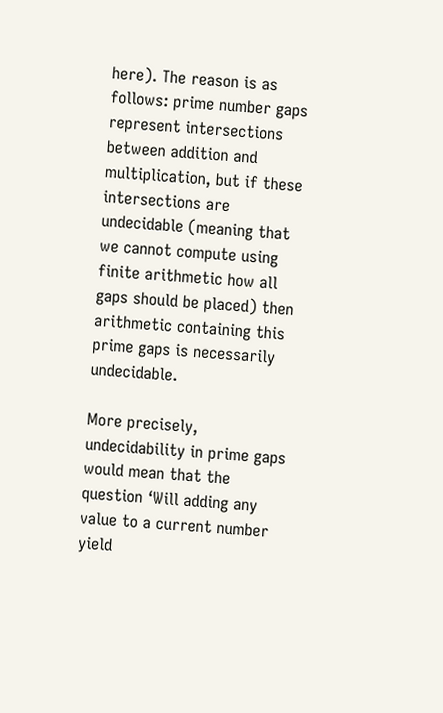here). The reason is as follows: prime number gaps represent intersections between addition and multiplication, but if these intersections are undecidable (meaning that we cannot compute using finite arithmetic how all gaps should be placed) then arithmetic containing this prime gaps is necessarily undecidable.

More precisely, undecidability in prime gaps would mean that the question ‘Will adding any value to a current number yield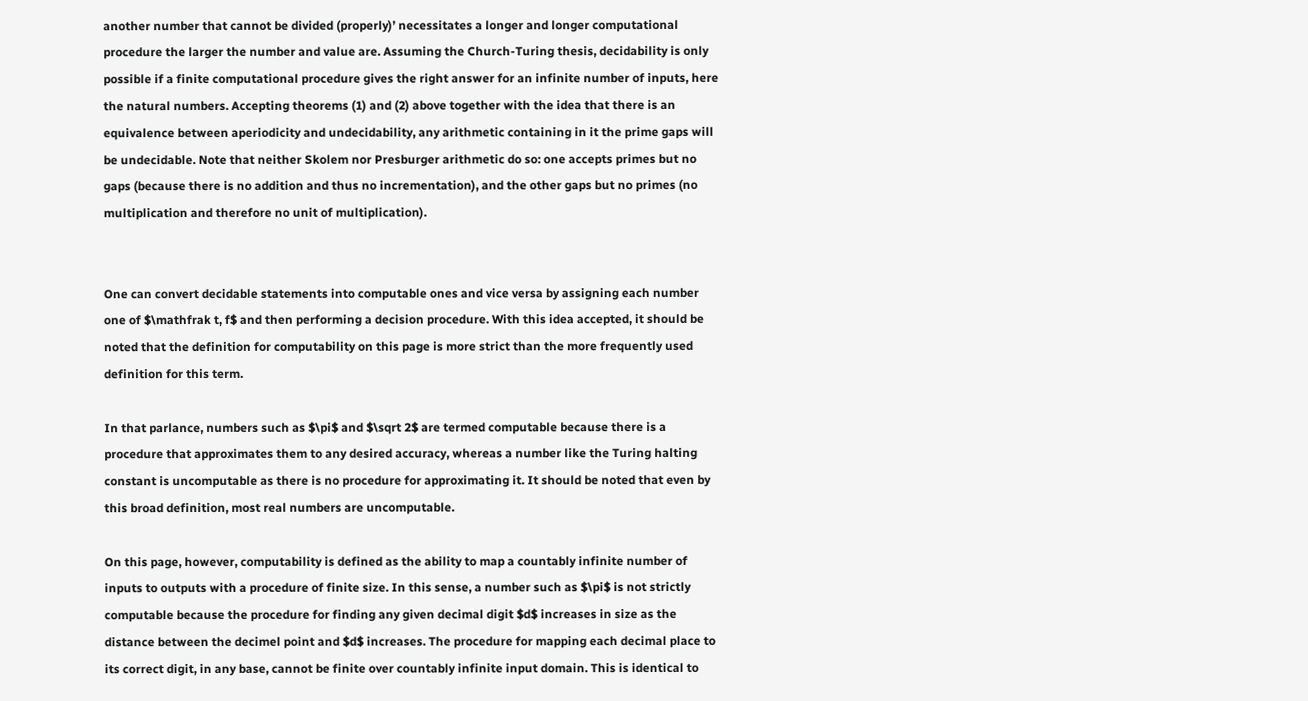another number that cannot be divided (properly)’ necessitates a longer and longer computational procedure the larger the number and value are. Assuming the Church-Turing thesis, decidability is only possible if a finite computational procedure gives the right answer for an infinite number of inputs, here the natural numbers. Accepting theorems (1) and (2) above together with the idea that there is an equivalence between aperiodicity and undecidability, any arithmetic containing in it the prime gaps will be undecidable. Note that neither Skolem nor Presburger arithmetic do so: one accepts primes but no gaps (because there is no addition and thus no incrementation), and the other gaps but no primes (no multiplication and therefore no unit of multiplication).


One can convert decidable statements into computable ones and vice versa by assigning each number one of $\mathfrak t, f$ and then performing a decision procedure. With this idea accepted, it should be noted that the definition for computability on this page is more strict than the more frequently used definition for this term.

In that parlance, numbers such as $\pi$ and $\sqrt 2$ are termed computable because there is a procedure that approximates them to any desired accuracy, whereas a number like the Turing halting constant is uncomputable as there is no procedure for approximating it. It should be noted that even by this broad definition, most real numbers are uncomputable.

On this page, however, computability is defined as the ability to map a countably infinite number of inputs to outputs with a procedure of finite size. In this sense, a number such as $\pi$ is not strictly computable because the procedure for finding any given decimal digit $d$ increases in size as the distance between the decimel point and $d$ increases. The procedure for mapping each decimal place to its correct digit, in any base, cannot be finite over countably infinite input domain. This is identical to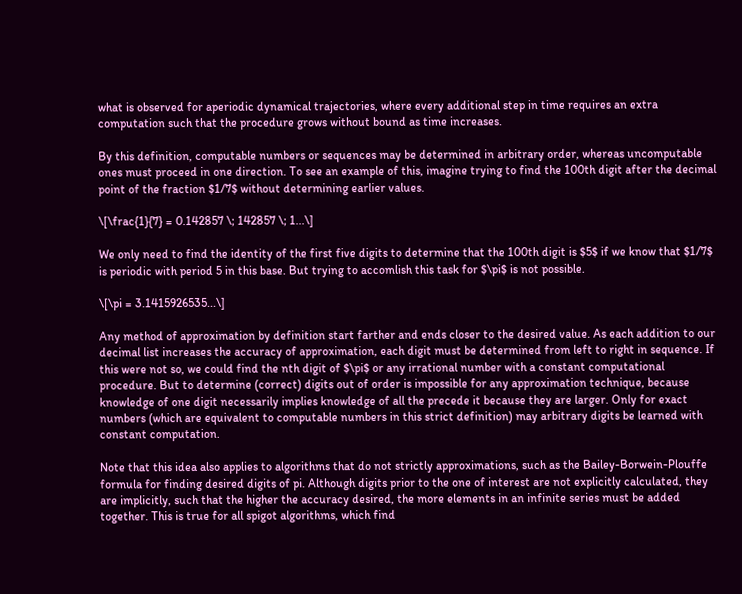what is observed for aperiodic dynamical trajectories, where every additional step in time requires an extra computation such that the procedure grows without bound as time increases.

By this definition, computable numbers or sequences may be determined in arbitrary order, whereas uncomputable ones must proceed in one direction. To see an example of this, imagine trying to find the 100th digit after the decimal point of the fraction $1/7$ without determining earlier values.

\[\frac{1}{7} = 0.142857 \; 142857 \; 1...\]

We only need to find the identity of the first five digits to determine that the 100th digit is $5$ if we know that $1/7$ is periodic with period 5 in this base. But trying to accomlish this task for $\pi$ is not possible.

\[\pi = 3.1415926535...\]

Any method of approximation by definition start farther and ends closer to the desired value. As each addition to our decimal list increases the accuracy of approximation, each digit must be determined from left to right in sequence. If this were not so, we could find the nth digit of $\pi$ or any irrational number with a constant computational procedure. But to determine (correct) digits out of order is impossible for any approximation technique, because knowledge of one digit necessarily implies knowledge of all the precede it because they are larger. Only for exact numbers (which are equivalent to computable numbers in this strict definition) may arbitrary digits be learned with constant computation.

Note that this idea also applies to algorithms that do not strictly approximations, such as the Bailey-Borwein-Plouffe formula for finding desired digits of pi. Although digits prior to the one of interest are not explicitly calculated, they are implicitly, such that the higher the accuracy desired, the more elements in an infinite series must be added together. This is true for all spigot algorithms, which find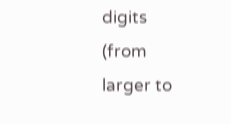digits (from larger to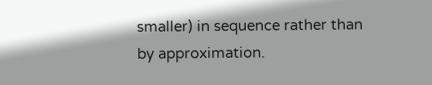smaller) in sequence rather than by approximation.